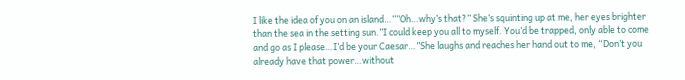I like the idea of you on an island…””Oh…why’s that?” She’s squinting up at me, her eyes brighter than the sea in the setting sun.”I could keep you all to myself. You’d be trapped, only able to come and go as I please…I’d be your Caesar…”She laughs and reaches her hand out to me, “Don’t you already have that power…without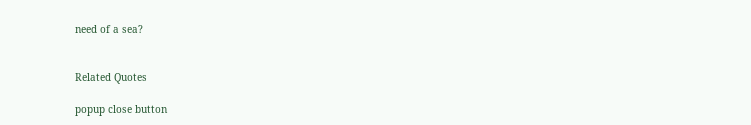need of a sea?


Related Quotes

popup close button